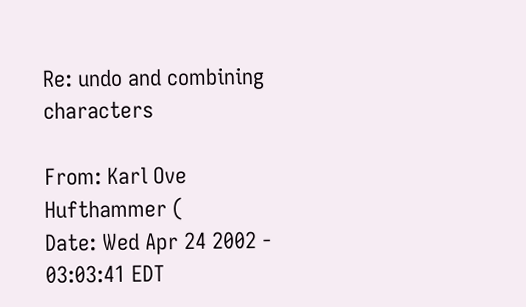Re: undo and combining characters

From: Karl Ove Hufthammer (
Date: Wed Apr 24 2002 - 03:03:41 EDT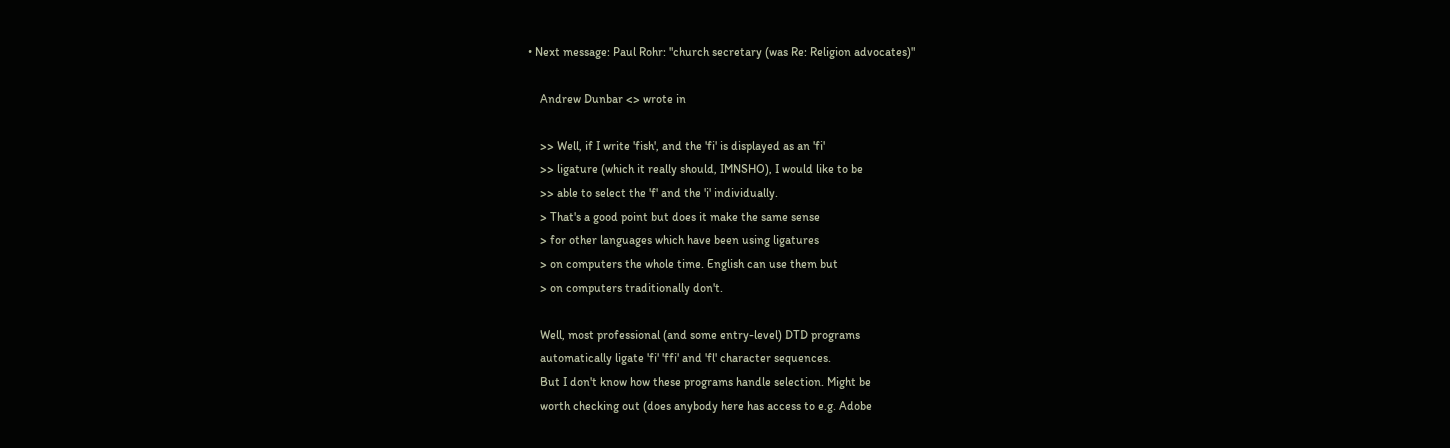• Next message: Paul Rohr: "church secretary (was Re: Religion advocates)"

    Andrew Dunbar <> wrote in

    >> Well, if I write 'fish', and the 'fi' is displayed as an 'fi'
    >> ligature (which it really should, IMNSHO), I would like to be
    >> able to select the 'f' and the 'i' individually.
    > That's a good point but does it make the same sense
    > for other languages which have been using ligatures
    > on computers the whole time. English can use them but
    > on computers traditionally don't.

    Well, most professional (and some entry-level) DTD programs
    automatically ligate 'fi' 'ffi' and 'fl' character sequences.
    But I don't know how these programs handle selection. Might be
    worth checking out (does anybody here has access to e.g. Adobe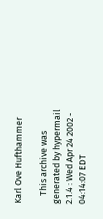Karl Ove Hufthammer

    This archive was generated by hypermail 2.1.4 : Wed Apr 24 2002 - 04:14:07 EDT